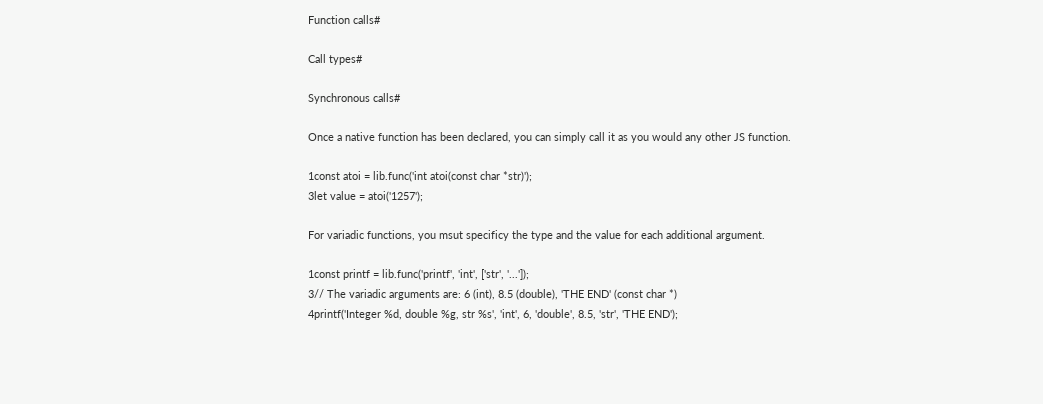Function calls#

Call types#

Synchronous calls#

Once a native function has been declared, you can simply call it as you would any other JS function.

1const atoi = lib.func('int atoi(const char *str)');
3let value = atoi('1257');

For variadic functions, you msut specificy the type and the value for each additional argument.

1const printf = lib.func('printf', 'int', ['str', '...']);
3// The variadic arguments are: 6 (int), 8.5 (double), 'THE END' (const char *)
4printf('Integer %d, double %g, str %s', 'int', 6, 'double', 8.5, 'str', 'THE END');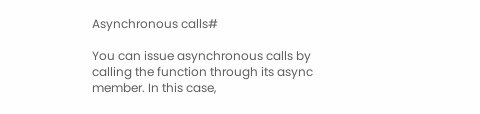Asynchronous calls#

You can issue asynchronous calls by calling the function through its async member. In this case,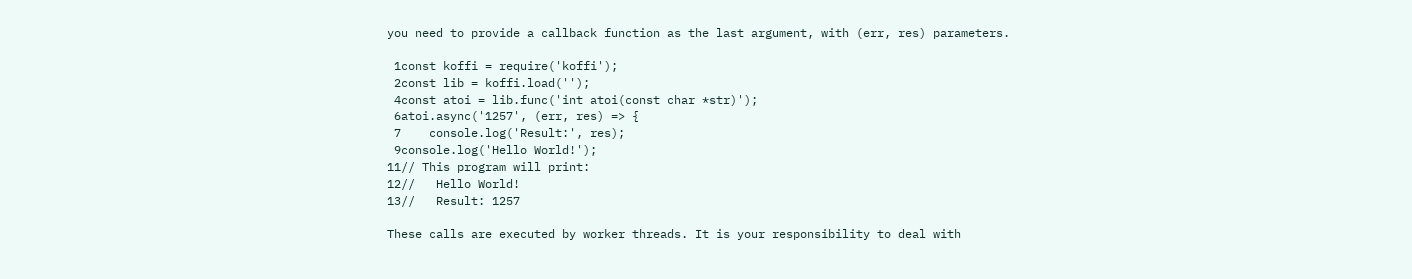you need to provide a callback function as the last argument, with (err, res) parameters.

 1const koffi = require('koffi');
 2const lib = koffi.load('');
 4const atoi = lib.func('int atoi(const char *str)');
 6atoi.async('1257', (err, res) => {
 7    console.log('Result:', res);
 9console.log('Hello World!');
11// This program will print:
12//   Hello World!
13//   Result: 1257

These calls are executed by worker threads. It is your responsibility to deal with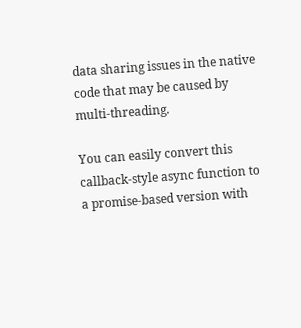data sharing issues in the native code that may be caused by multi-threading.

You can easily convert this callback-style async function to a promise-based version with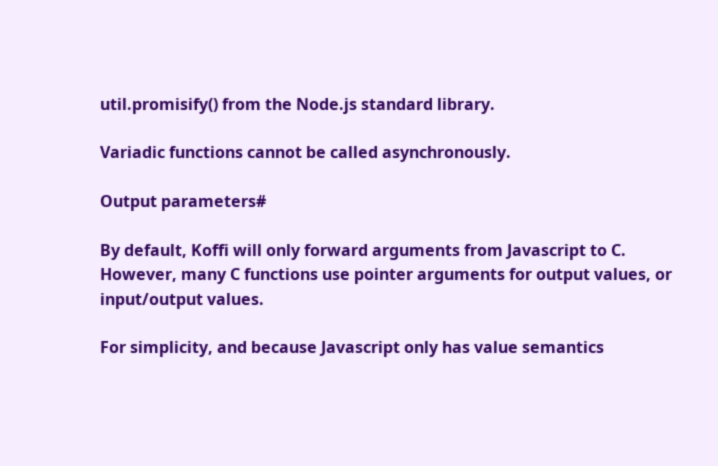util.promisify() from the Node.js standard library.

Variadic functions cannot be called asynchronously.

Output parameters#

By default, Koffi will only forward arguments from Javascript to C. However, many C functions use pointer arguments for output values, or input/output values.

For simplicity, and because Javascript only has value semantics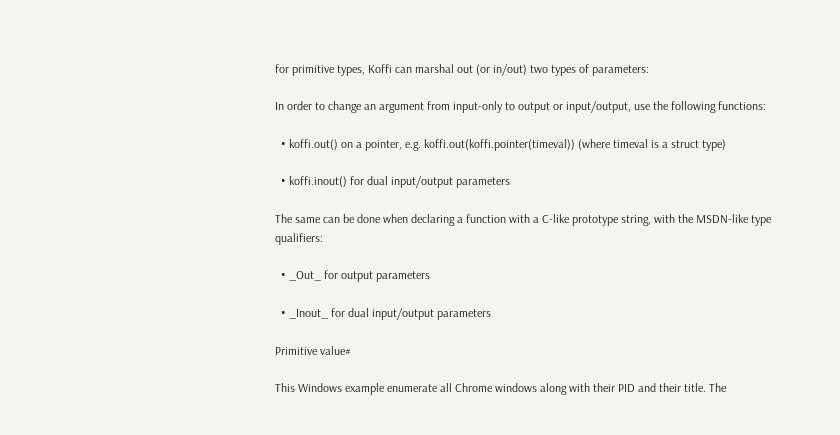for primitive types, Koffi can marshal out (or in/out) two types of parameters:

In order to change an argument from input-only to output or input/output, use the following functions:

  • koffi.out() on a pointer, e.g. koffi.out(koffi.pointer(timeval)) (where timeval is a struct type)

  • koffi.inout() for dual input/output parameters

The same can be done when declaring a function with a C-like prototype string, with the MSDN-like type qualifiers:

  • _Out_ for output parameters

  • _Inout_ for dual input/output parameters

Primitive value#

This Windows example enumerate all Chrome windows along with their PID and their title. The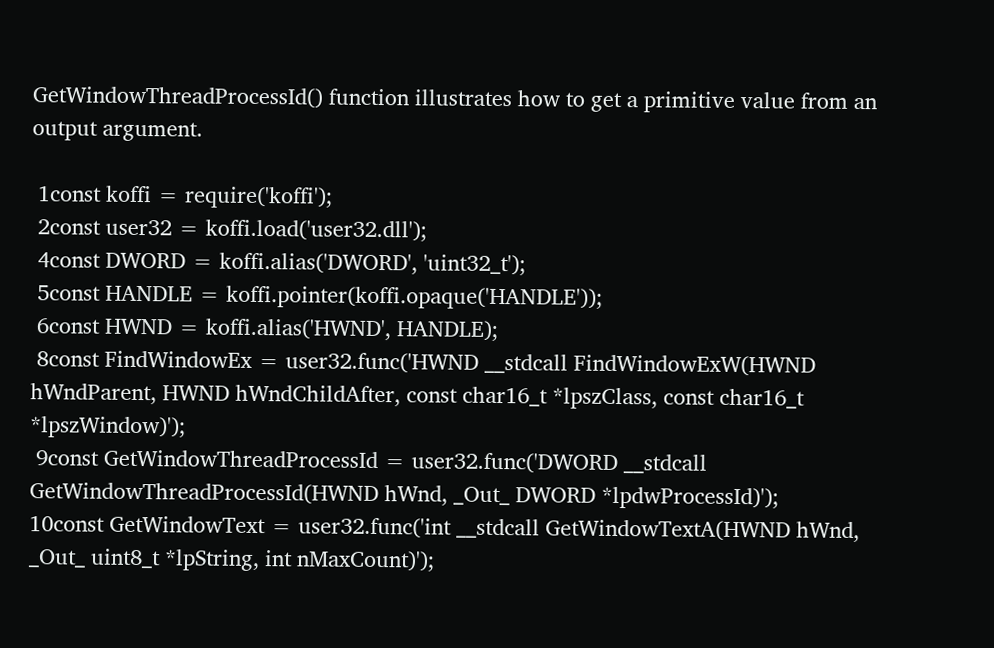GetWindowThreadProcessId() function illustrates how to get a primitive value from an output argument.

 1const koffi = require('koffi');
 2const user32 = koffi.load('user32.dll');
 4const DWORD = koffi.alias('DWORD', 'uint32_t');
 5const HANDLE = koffi.pointer(koffi.opaque('HANDLE'));
 6const HWND = koffi.alias('HWND', HANDLE);
 8const FindWindowEx = user32.func('HWND __stdcall FindWindowExW(HWND hWndParent, HWND hWndChildAfter, const char16_t *lpszClass, const char16_t *lpszWindow)');
 9const GetWindowThreadProcessId = user32.func('DWORD __stdcall GetWindowThreadProcessId(HWND hWnd, _Out_ DWORD *lpdwProcessId)');
10const GetWindowText = user32.func('int __stdcall GetWindowTextA(HWND hWnd, _Out_ uint8_t *lpString, int nMaxCount)');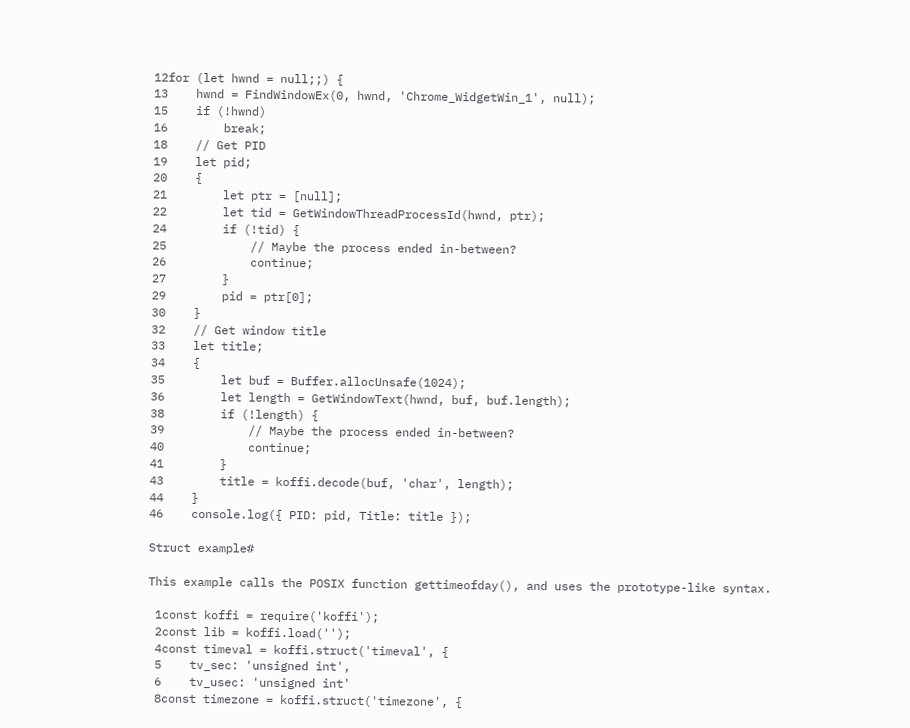12for (let hwnd = null;;) {
13    hwnd = FindWindowEx(0, hwnd, 'Chrome_WidgetWin_1', null);
15    if (!hwnd)
16        break;
18    // Get PID
19    let pid;
20    {
21        let ptr = [null];
22        let tid = GetWindowThreadProcessId(hwnd, ptr);
24        if (!tid) {
25            // Maybe the process ended in-between?
26            continue;
27        }
29        pid = ptr[0];
30    }
32    // Get window title
33    let title;
34    {
35        let buf = Buffer.allocUnsafe(1024);
36        let length = GetWindowText(hwnd, buf, buf.length);
38        if (!length) {
39            // Maybe the process ended in-between?
40            continue;
41        }
43        title = koffi.decode(buf, 'char', length);
44    }
46    console.log({ PID: pid, Title: title });

Struct example#

This example calls the POSIX function gettimeofday(), and uses the prototype-like syntax.

 1const koffi = require('koffi');
 2const lib = koffi.load('');
 4const timeval = koffi.struct('timeval', {
 5    tv_sec: 'unsigned int',
 6    tv_usec: 'unsigned int'
 8const timezone = koffi.struct('timezone', {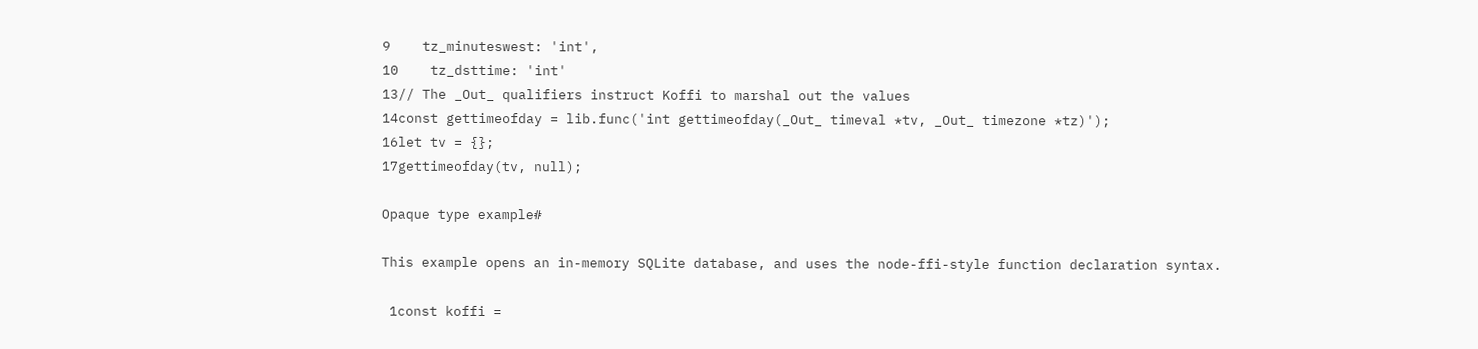9    tz_minuteswest: 'int',
10    tz_dsttime: 'int'
13// The _Out_ qualifiers instruct Koffi to marshal out the values
14const gettimeofday = lib.func('int gettimeofday(_Out_ timeval *tv, _Out_ timezone *tz)');
16let tv = {};
17gettimeofday(tv, null);

Opaque type example#

This example opens an in-memory SQLite database, and uses the node-ffi-style function declaration syntax.

 1const koffi =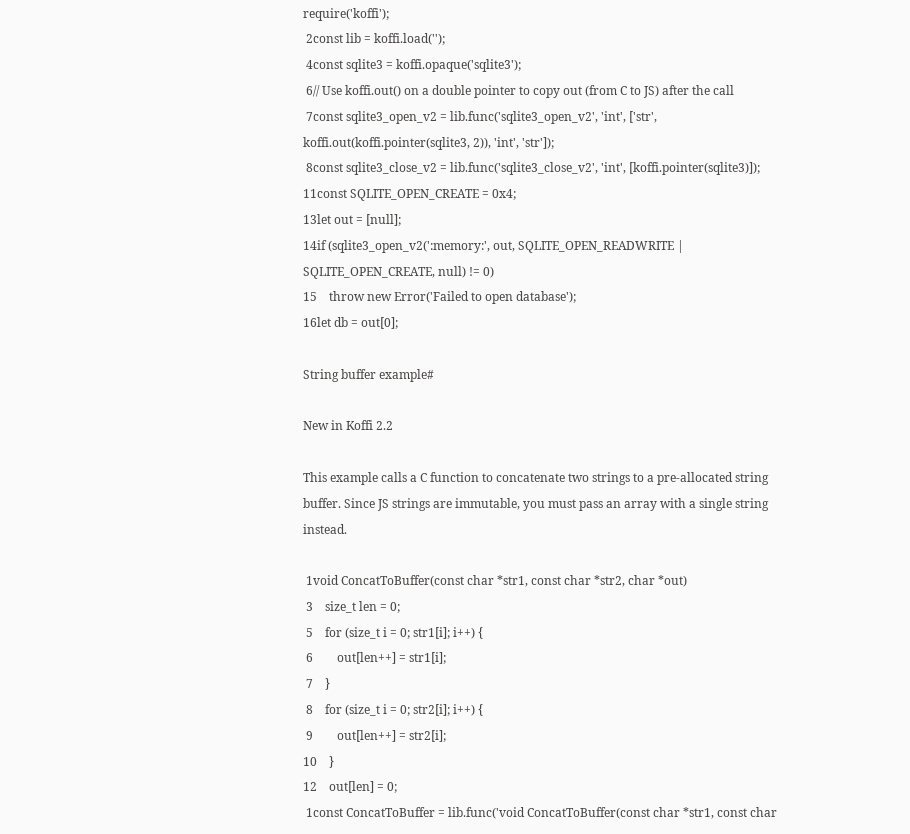require('koffi');
 2const lib = koffi.load('');
 4const sqlite3 = koffi.opaque('sqlite3');
 6// Use koffi.out() on a double pointer to copy out (from C to JS) after the call
 7const sqlite3_open_v2 = lib.func('sqlite3_open_v2', 'int', ['str', koffi.out(koffi.pointer(sqlite3, 2)), 'int', 'str']);
 8const sqlite3_close_v2 = lib.func('sqlite3_close_v2', 'int', [koffi.pointer(sqlite3)]);
11const SQLITE_OPEN_CREATE = 0x4;
13let out = [null];
14if (sqlite3_open_v2(':memory:', out, SQLITE_OPEN_READWRITE | SQLITE_OPEN_CREATE, null) != 0)
15    throw new Error('Failed to open database');
16let db = out[0];

String buffer example#

New in Koffi 2.2

This example calls a C function to concatenate two strings to a pre-allocated string buffer. Since JS strings are immutable, you must pass an array with a single string instead.

 1void ConcatToBuffer(const char *str1, const char *str2, char *out)
 3    size_t len = 0;
 5    for (size_t i = 0; str1[i]; i++) {
 6        out[len++] = str1[i];
 7    }
 8    for (size_t i = 0; str2[i]; i++) {
 9        out[len++] = str2[i];
10    }
12    out[len] = 0;
 1const ConcatToBuffer = lib.func('void ConcatToBuffer(const char *str1, const char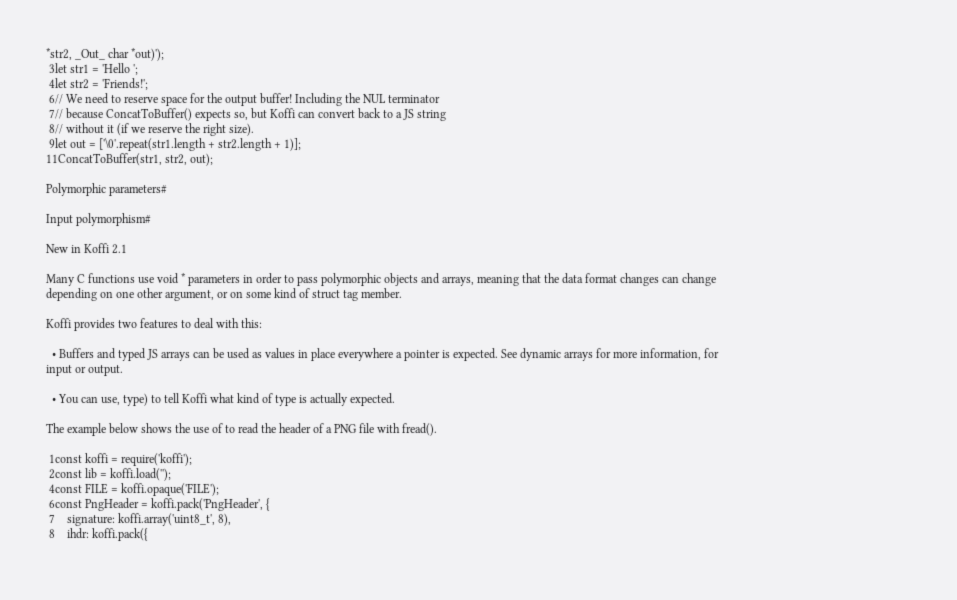*str2, _Out_ char *out)');
 3let str1 = 'Hello ';
 4let str2 = 'Friends!';
 6// We need to reserve space for the output buffer! Including the NUL terminator
 7// because ConcatToBuffer() expects so, but Koffi can convert back to a JS string
 8// without it (if we reserve the right size).
 9let out = ['\0'.repeat(str1.length + str2.length + 1)];
11ConcatToBuffer(str1, str2, out);

Polymorphic parameters#

Input polymorphism#

New in Koffi 2.1

Many C functions use void * parameters in order to pass polymorphic objects and arrays, meaning that the data format changes can change depending on one other argument, or on some kind of struct tag member.

Koffi provides two features to deal with this:

  • Buffers and typed JS arrays can be used as values in place everywhere a pointer is expected. See dynamic arrays for more information, for input or output.

  • You can use, type) to tell Koffi what kind of type is actually expected.

The example below shows the use of to read the header of a PNG file with fread().

 1const koffi = require('koffi');
 2const lib = koffi.load('');
 4const FILE = koffi.opaque('FILE');
 6const PngHeader = koffi.pack('PngHeader', {
 7    signature: koffi.array('uint8_t', 8),
 8    ihdr: koffi.pack({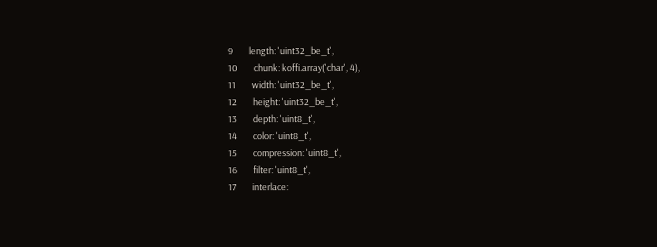9        length: 'uint32_be_t',
10        chunk: koffi.array('char', 4),
11        width: 'uint32_be_t',
12        height: 'uint32_be_t',
13        depth: 'uint8_t',
14        color: 'uint8_t',
15        compression: 'uint8_t',
16        filter: 'uint8_t',
17        interlace: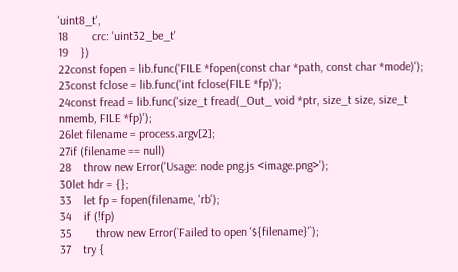'uint8_t',
18        crc: 'uint32_be_t'
19    })
22const fopen = lib.func('FILE *fopen(const char *path, const char *mode)');
23const fclose = lib.func('int fclose(FILE *fp)');
24const fread = lib.func('size_t fread(_Out_ void *ptr, size_t size, size_t nmemb, FILE *fp)');
26let filename = process.argv[2];
27if (filename == null)
28    throw new Error('Usage: node png.js <image.png>');
30let hdr = {};
33    let fp = fopen(filename, 'rb');
34    if (!fp)
35        throw new Error(`Failed to open '${filename}'`);
37    try {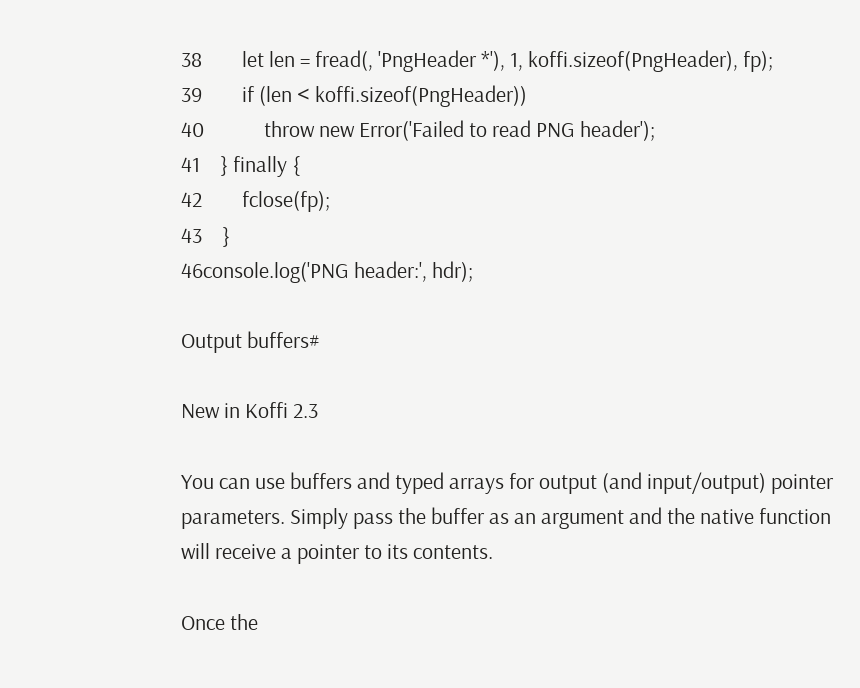38        let len = fread(, 'PngHeader *'), 1, koffi.sizeof(PngHeader), fp);
39        if (len < koffi.sizeof(PngHeader))
40            throw new Error('Failed to read PNG header');
41    } finally {
42        fclose(fp);
43    }
46console.log('PNG header:', hdr);

Output buffers#

New in Koffi 2.3

You can use buffers and typed arrays for output (and input/output) pointer parameters. Simply pass the buffer as an argument and the native function will receive a pointer to its contents.

Once the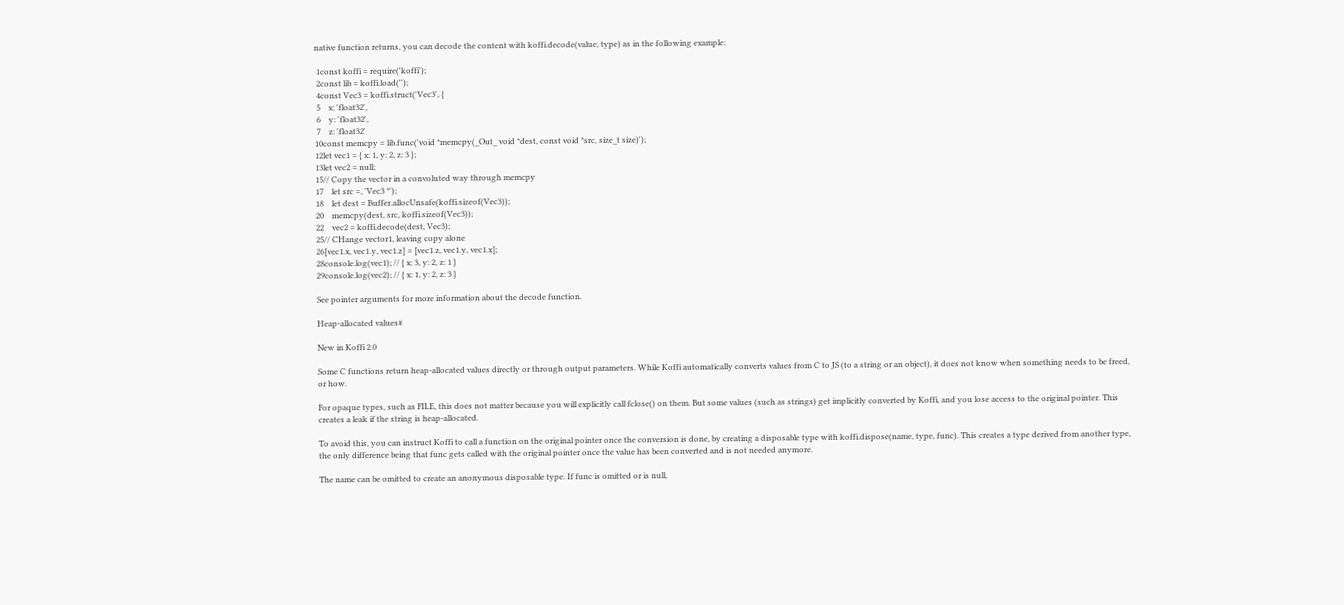native function returns, you can decode the content with koffi.decode(value, type) as in the following example:

 1const koffi = require('koffi');
 2const lib = koffi.load('');
 4const Vec3 = koffi.struct('Vec3', {
 5    x: 'float32',
 6    y: 'float32',
 7    z: 'float32'
10const memcpy = lib.func('void *memcpy(_Out_ void *dest, const void *src, size_t size)');
12let vec1 = { x: 1, y: 2, z: 3 };
13let vec2 = null;
15// Copy the vector in a convoluted way through memcpy
17    let src =, 'Vec3 *');
18    let dest = Buffer.allocUnsafe(koffi.sizeof(Vec3));
20    memcpy(dest, src, koffi.sizeof(Vec3));
22    vec2 = koffi.decode(dest, Vec3);
25// CHange vector1, leaving copy alone
26[vec1.x, vec1.y, vec1.z] = [vec1.z, vec1.y, vec1.x];
28console.log(vec1); // { x: 3, y: 2, z: 1 }
29console.log(vec2); // { x: 1, y: 2, z: 3 }

See pointer arguments for more information about the decode function.

Heap-allocated values#

New in Koffi 2.0

Some C functions return heap-allocated values directly or through output parameters. While Koffi automatically converts values from C to JS (to a string or an object), it does not know when something needs to be freed, or how.

For opaque types, such as FILE, this does not matter because you will explicitly call fclose() on them. But some values (such as strings) get implicitly converted by Koffi, and you lose access to the original pointer. This creates a leak if the string is heap-allocated.

To avoid this, you can instruct Koffi to call a function on the original pointer once the conversion is done, by creating a disposable type with koffi.dispose(name, type, func). This creates a type derived from another type, the only difference being that func gets called with the original pointer once the value has been converted and is not needed anymore.

The name can be omitted to create an anonymous disposable type. If func is omitted or is null,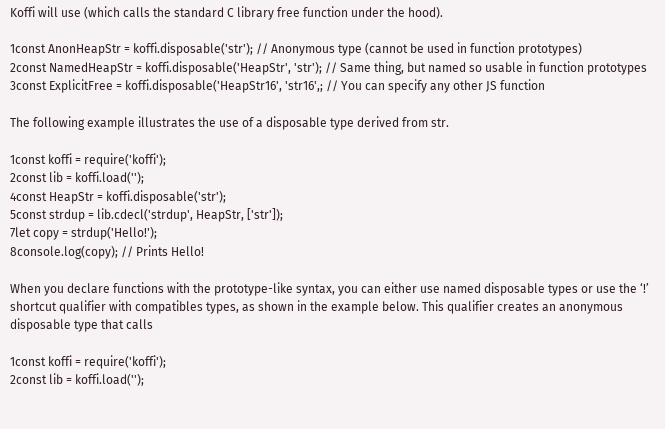Koffi will use (which calls the standard C library free function under the hood).

1const AnonHeapStr = koffi.disposable('str'); // Anonymous type (cannot be used in function prototypes)
2const NamedHeapStr = koffi.disposable('HeapStr', 'str'); // Same thing, but named so usable in function prototypes
3const ExplicitFree = koffi.disposable('HeapStr16', 'str16',; // You can specify any other JS function

The following example illustrates the use of a disposable type derived from str.

1const koffi = require('koffi');
2const lib = koffi.load('');
4const HeapStr = koffi.disposable('str');
5const strdup = lib.cdecl('strdup', HeapStr, ['str']);
7let copy = strdup('Hello!');
8console.log(copy); // Prints Hello!

When you declare functions with the prototype-like syntax, you can either use named disposable types or use the ‘!’ shortcut qualifier with compatibles types, as shown in the example below. This qualifier creates an anonymous disposable type that calls

1const koffi = require('koffi');
2const lib = koffi.load('');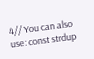4// You can also use: const strdup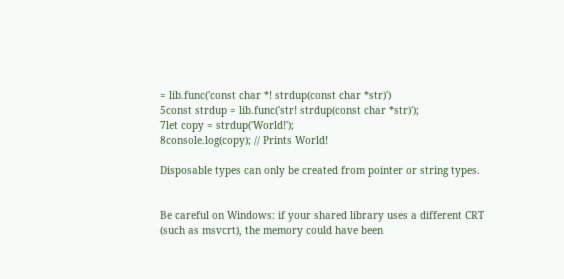= lib.func('const char *! strdup(const char *str)')
5const strdup = lib.func('str! strdup(const char *str)');
7let copy = strdup('World!');
8console.log(copy); // Prints World!

Disposable types can only be created from pointer or string types.


Be careful on Windows: if your shared library uses a different CRT (such as msvcrt), the memory could have been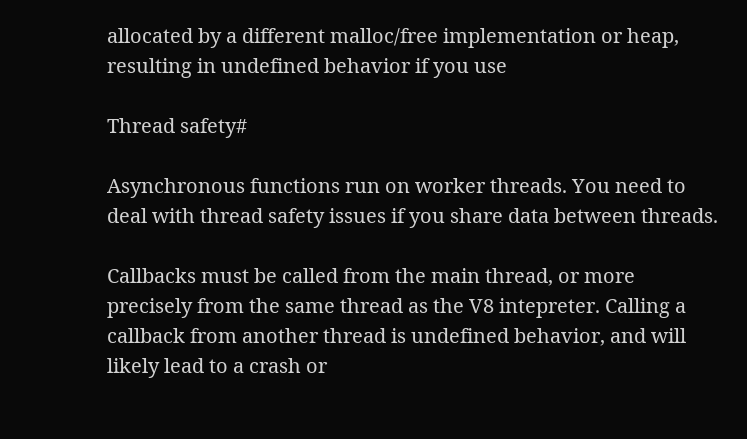allocated by a different malloc/free implementation or heap, resulting in undefined behavior if you use

Thread safety#

Asynchronous functions run on worker threads. You need to deal with thread safety issues if you share data between threads.

Callbacks must be called from the main thread, or more precisely from the same thread as the V8 intepreter. Calling a callback from another thread is undefined behavior, and will likely lead to a crash or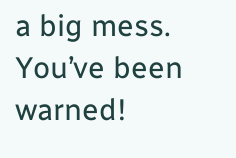a big mess. You’ve been warned!